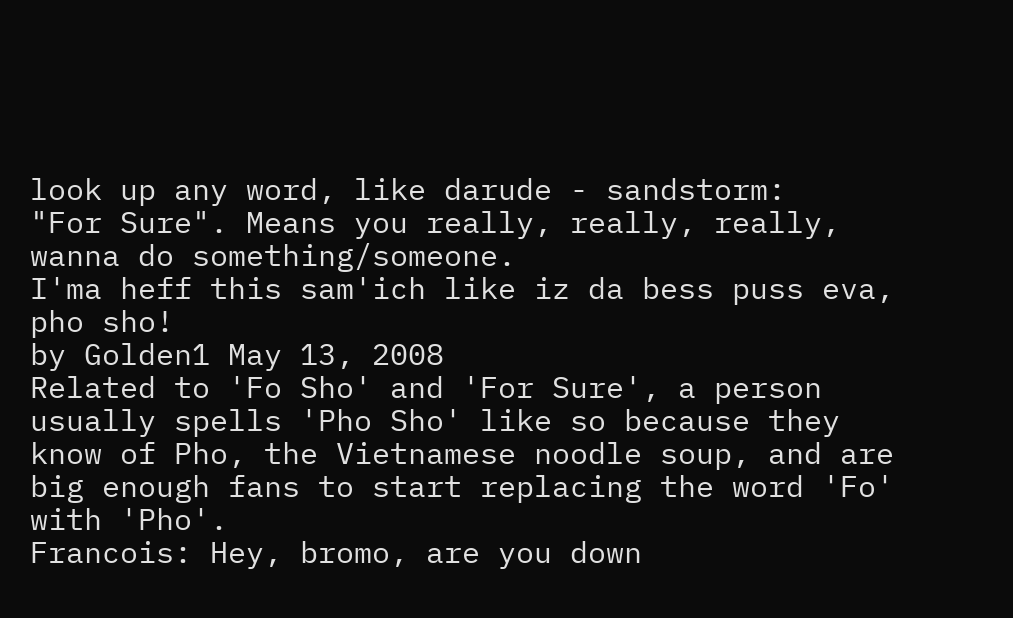look up any word, like darude - sandstorm:
"For Sure". Means you really, really, really, wanna do something/someone.
I'ma heff this sam'ich like iz da bess puss eva, pho sho!
by Golden1 May 13, 2008
Related to 'Fo Sho' and 'For Sure', a person usually spells 'Pho Sho' like so because they know of Pho, the Vietnamese noodle soup, and are big enough fans to start replacing the word 'Fo' with 'Pho'.
Francois: Hey, bromo, are you down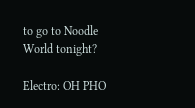to go to Noodle World tonight?

Electro: OH PHO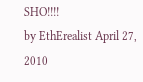SHO!!!!
by EthErealist April 27, 2010